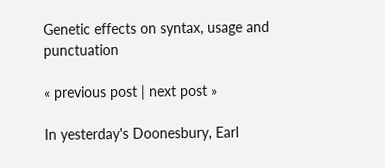Genetic effects on syntax, usage and punctuation

« previous post | next post »

In yesterday's Doonesbury, Earl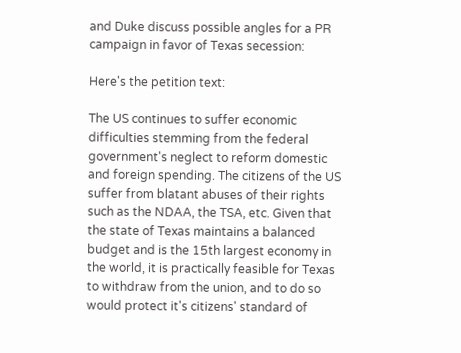and Duke discuss possible angles for a PR campaign in favor of Texas secession:

Here's the petition text:

The US continues to suffer economic difficulties stemming from the federal government's neglect to reform domestic and foreign spending. The citizens of the US suffer from blatant abuses of their rights such as the NDAA, the TSA, etc. Given that the state of Texas maintains a balanced budget and is the 15th largest economy in the world, it is practically feasible for Texas to withdraw from the union, and to do so would protect it's citizens' standard of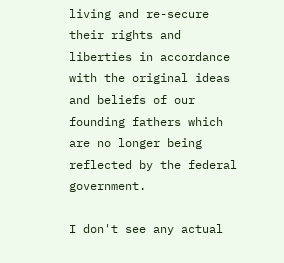living and re-secure their rights and liberties in accordance with the original ideas and beliefs of our founding fathers which are no longer being reflected by the federal government.

I don't see any actual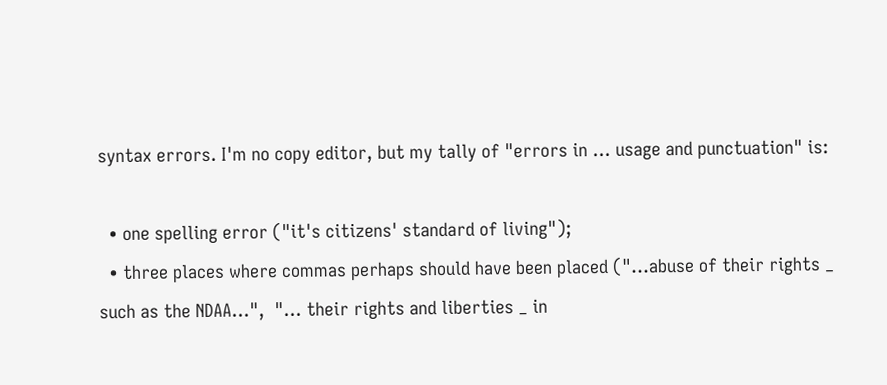syntax errors. I'm no copy editor, but my tally of "errors in … usage and punctuation" is:

  • one spelling error ("it's citizens' standard of living");
  • three places where commas perhaps should have been placed ("…abuse of their rights _ such as the NDAA…",  "… their rights and liberties _ in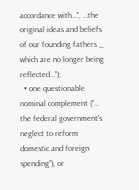accordance with…", …the original ideas and beliefs of our founding fathers _ which are no longer being reflected…");
  • one questionable nominal complement ("… the federal government's neglect to reform domestic and foreign spending"), or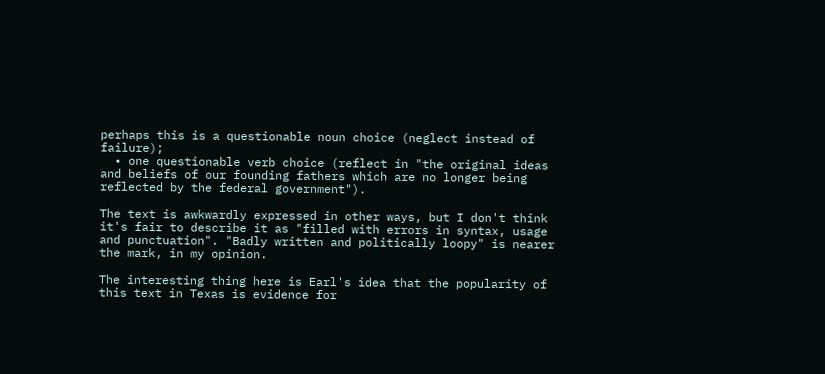perhaps this is a questionable noun choice (neglect instead of failure);
  • one questionable verb choice (reflect in "the original ideas and beliefs of our founding fathers which are no longer being reflected by the federal government").

The text is awkwardly expressed in other ways, but I don't think it's fair to describe it as "filled with errors in syntax, usage and punctuation". "Badly written and politically loopy" is nearer the mark, in my opinion.

The interesting thing here is Earl's idea that the popularity of this text in Texas is evidence for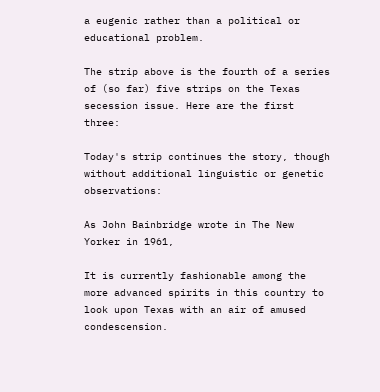a eugenic rather than a political or educational problem.

The strip above is the fourth of a series of (so far) five strips on the Texas secession issue. Here are the first three:

Today's strip continues the story, though without additional linguistic or genetic observations:

As John Bainbridge wrote in The New Yorker in 1961,

It is currently fashionable among the more advanced spirits in this country to look upon Texas with an air of amused condescension.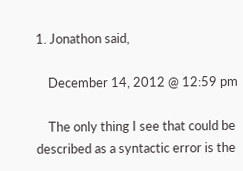1. Jonathon said,

    December 14, 2012 @ 12:59 pm

    The only thing I see that could be described as a syntactic error is the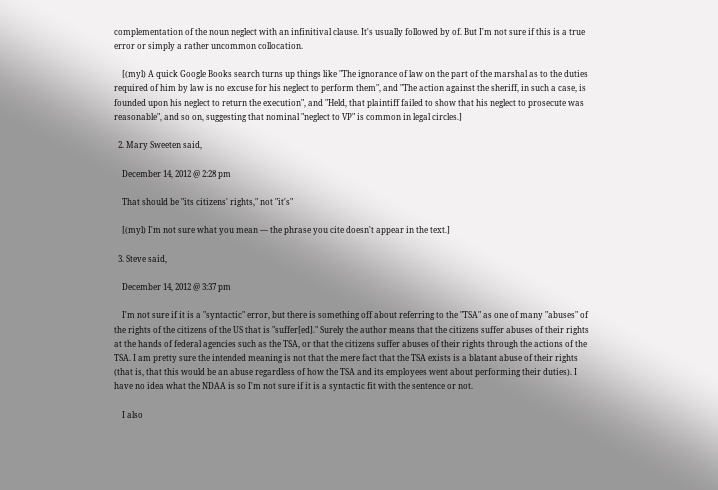complementation of the noun neglect with an infinitival clause. It's usually followed by of. But I'm not sure if this is a true error or simply a rather uncommon collocation.

    [(myl) A quick Google Books search turns up things like "The ignorance of law on the part of the marshal as to the duties required of him by law is no excuse for his neglect to perform them", and "The action against the sheriff, in such a case, is founded upon his neglect to return the execution", and "Held, that plaintiff failed to show that his neglect to prosecute was reasonable", and so on, suggesting that nominal "neglect to VP" is common in legal circles.]

  2. Mary Sweeten said,

    December 14, 2012 @ 2:28 pm

    That should be "its citizens' rights," not "it's"

    [(myl) I'm not sure what you mean — the phrase you cite doesn't appear in the text.]

  3. Steve said,

    December 14, 2012 @ 3:37 pm

    I'm not sure if it is a "syntactic" error, but there is something off about referring to the "TSA" as one of many "abuses" of the rights of the citizens of the US that is "suffer[ed]." Surely the author means that the citizens suffer abuses of their rights at the hands of federal agencies such as the TSA, or that the citizens suffer abuses of their rights through the actions of the TSA. I am pretty sure the intended meaning is not that the mere fact that the TSA exists is a blatant abuse of their rights (that is, that this would be an abuse regardless of how the TSA and its employees went about performing their duties). I have no idea what the NDAA is so I'm not sure if it is a syntactic fit with the sentence or not.

    I also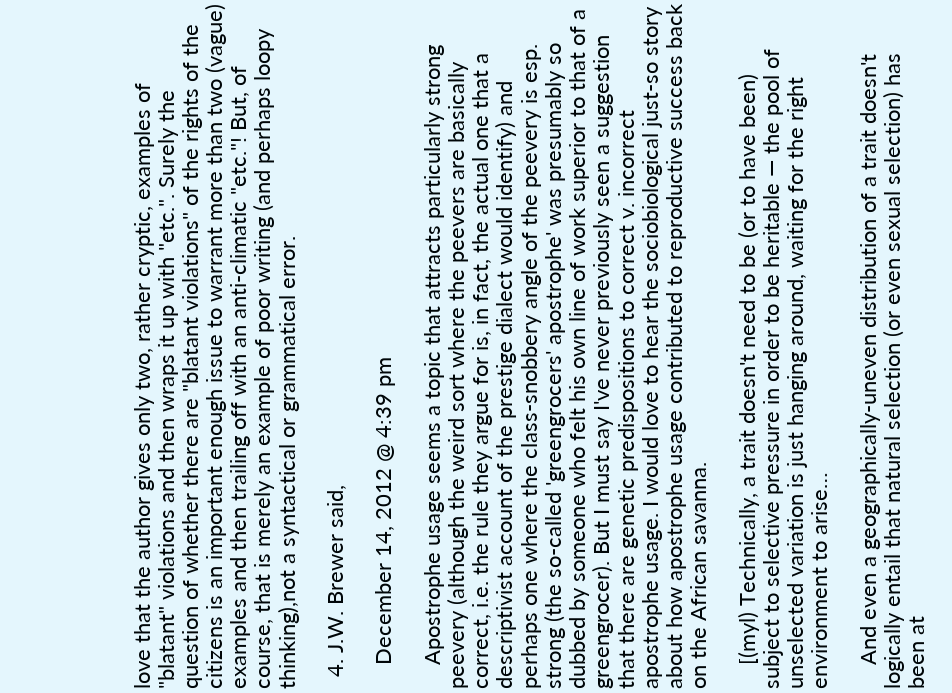love that the author gives only two, rather cryptic, examples of "blatant" violations and then wraps it up with "etc.". Surely the question of whether there are "blatant violations" of the rights of the citizens is an important enough issue to warrant more than two (vague) examples and then trailing off with an anti-climatic "etc."! But, of course, that is merely an example of poor writing (and perhaps loopy thinking),not a syntactical or grammatical error.

  4. J.W. Brewer said,

    December 14, 2012 @ 4:39 pm

    Apostrophe usage seems a topic that attracts particularly strong peevery (although the weird sort where the peevers are basically correct, i.e. the rule they argue for is, in fact, the actual one that a descriptivist account of the prestige dialect would identify) and perhaps one where the class-snobbery angle of the peevery is esp. strong (the so-called 'greengrocers' apostrophe' was presumably so dubbed by someone who felt his own line of work superior to that of a greengrocer). But I must say I've never previously seen a suggestion that there are genetic predispositions to correct v. incorrect apostrophe usage. I would love to hear the sociobiological just-so story about how apostrophe usage contributed to reproductive success back on the African savanna.

    [(myl) Technically, a trait doesn't need to be (or to have been) subject to selective pressure in order to be heritable — the pool of unselected variation is just hanging around, waiting for the right environment to arise…

    And even a geographically-uneven distribution of a trait doesn't logically entail that natural selection (or even sexual selection) has been at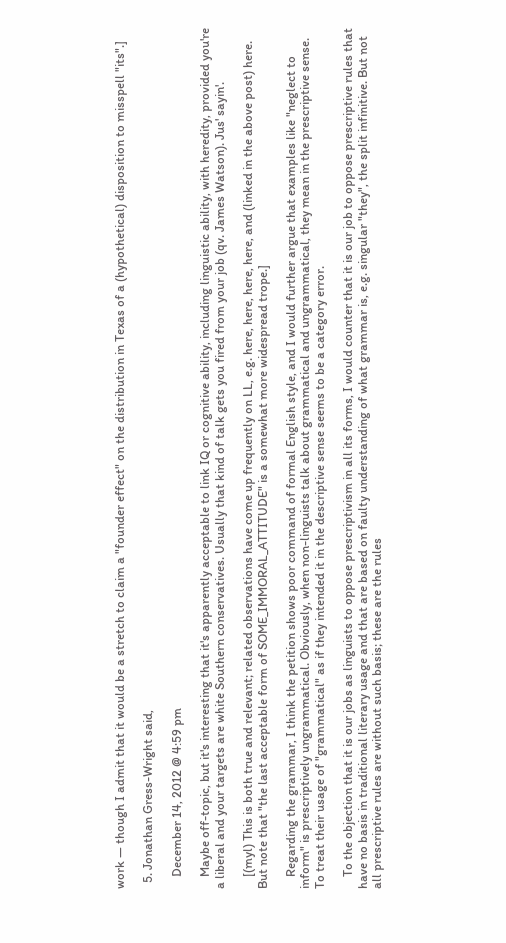work — though I admit that it would be a stretch to claim a "founder effect" on the distribution in Texas of a (hypothetical) disposition to misspell "its".]

  5. Jonathan Gress-Wright said,

    December 14, 2012 @ 4:59 pm

    Maybe off-topic, but it's interesting that it's apparently acceptable to link IQ or cognitive ability, including linguistic ability, with heredity, provided you're a liberal and your targets are white Southern conservatives. Usually that kind of talk gets you fired from your job (qv. James Watson). Jus' sayin'.

    [(myl) This is both true and relevant; related observations have come up frequently on LL, e.g. here, here, here, here, and (linked in the above post) here. But note that "the last acceptable form of SOME_IMMORAL_ATTITUDE" is a somewhat more widespread trope.]

    Regarding the grammar, I think the petition shows poor command of formal English style, and I would further argue that examples like "neglect to inform" is prescriptively ungrammatical. Obviously, when non-linguists talk about grammatical and ungrammatical, they mean in the prescriptive sense. To treat their usage of "grammatical" as if they intended it in the descriptive sense seems to be a category error.

    To the objection that it is our jobs as linguists to oppose prescriptivism in all its forms, I would counter that it is our job to oppose prescriptive rules that have no basis in traditional literary usage and that are based on faulty understanding of what grammar is, e.g. singular "they", the split infinitive. But not all prescriptive rules are without such basis; these are the rules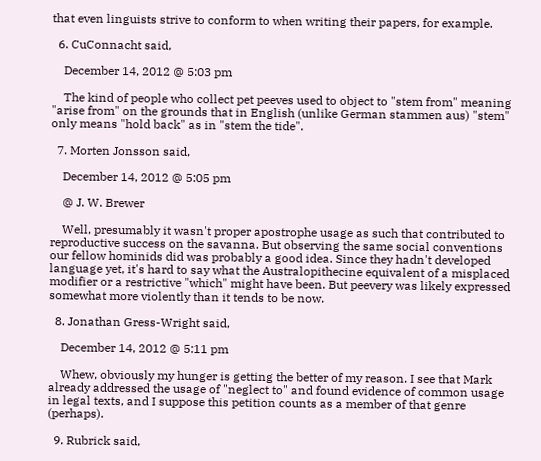that even linguists strive to conform to when writing their papers, for example.

  6. CuConnacht said,

    December 14, 2012 @ 5:03 pm

    The kind of people who collect pet peeves used to object to "stem from" meaning "arise from" on the grounds that in English (unlike German stammen aus) "stem" only means "hold back" as in "stem the tide".

  7. Morten Jonsson said,

    December 14, 2012 @ 5:05 pm

    @ J. W. Brewer

    Well, presumably it wasn't proper apostrophe usage as such that contributed to reproductive success on the savanna. But observing the same social conventions our fellow hominids did was probably a good idea. Since they hadn't developed language yet, it's hard to say what the Australopithecine equivalent of a misplaced modifier or a restrictive "which" might have been. But peevery was likely expressed somewhat more violently than it tends to be now.

  8. Jonathan Gress-Wright said,

    December 14, 2012 @ 5:11 pm

    Whew, obviously my hunger is getting the better of my reason. I see that Mark already addressed the usage of "neglect to" and found evidence of common usage in legal texts, and I suppose this petition counts as a member of that genre (perhaps).

  9. Rubrick said,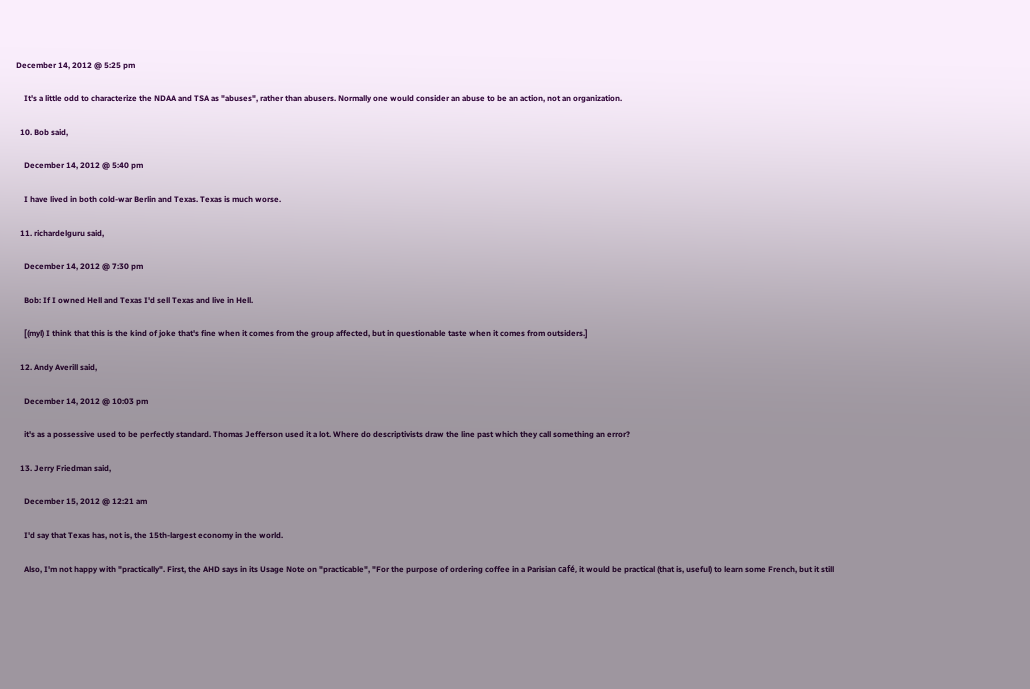December 14, 2012 @ 5:25 pm

    It's a little odd to characterize the NDAA and TSA as "abuses", rather than abusers. Normally one would consider an abuse to be an action, not an organization.

  10. Bob said,

    December 14, 2012 @ 5:40 pm

    I have lived in both cold-war Berlin and Texas. Texas is much worse.

  11. richardelguru said,

    December 14, 2012 @ 7:30 pm

    Bob: If I owned Hell and Texas I'd sell Texas and live in Hell.

    [(myl) I think that this is the kind of joke that's fine when it comes from the group affected, but in questionable taste when it comes from outsiders.]

  12. Andy Averill said,

    December 14, 2012 @ 10:03 pm

    it's as a possessive used to be perfectly standard. Thomas Jefferson used it a lot. Where do descriptivists draw the line past which they call something an error?

  13. Jerry Friedman said,

    December 15, 2012 @ 12:21 am

    I'd say that Texas has, not is, the 15th-largest economy in the world.

    Also, I'm not happy with "practically". First, the AHD says in its Usage Note on "practicable", "For the purpose of ordering coffee in a Parisian café, it would be practical (that is, useful) to learn some French, but it still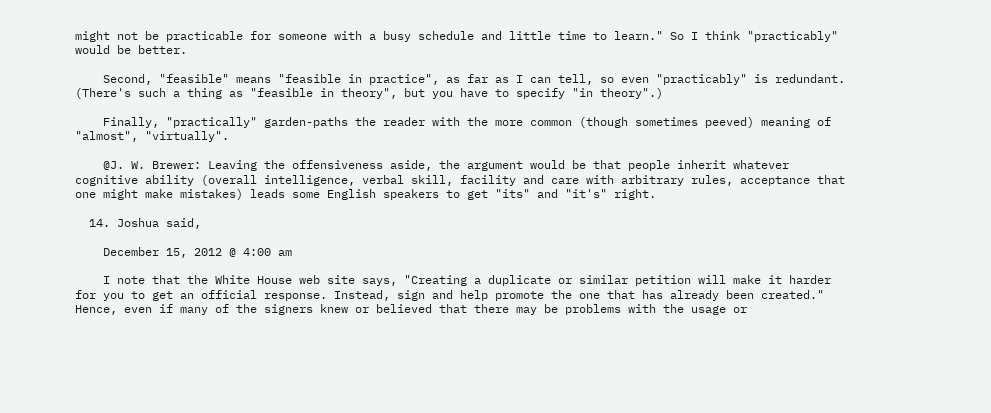might not be practicable for someone with a busy schedule and little time to learn." So I think "practicably" would be better.

    Second, "feasible" means "feasible in practice", as far as I can tell, so even "practicably" is redundant. (There's such a thing as "feasible in theory", but you have to specify "in theory".)

    Finally, "practically" garden-paths the reader with the more common (though sometimes peeved) meaning of "almost", "virtually".

    @J. W. Brewer: Leaving the offensiveness aside, the argument would be that people inherit whatever cognitive ability (overall intelligence, verbal skill, facility and care with arbitrary rules, acceptance that one might make mistakes) leads some English speakers to get "its" and "it's" right.

  14. Joshua said,

    December 15, 2012 @ 4:00 am

    I note that the White House web site says, "Creating a duplicate or similar petition will make it harder for you to get an official response. Instead, sign and help promote the one that has already been created." Hence, even if many of the signers knew or believed that there may be problems with the usage or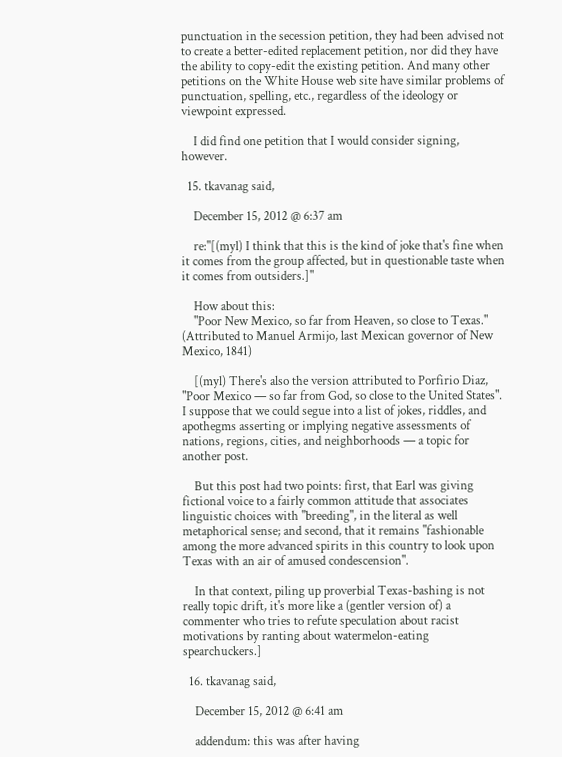punctuation in the secession petition, they had been advised not to create a better-edited replacement petition, nor did they have the ability to copy-edit the existing petition. And many other petitions on the White House web site have similar problems of punctuation, spelling, etc., regardless of the ideology or viewpoint expressed.

    I did find one petition that I would consider signing, however.

  15. tkavanag said,

    December 15, 2012 @ 6:37 am

    re:"[(myl) I think that this is the kind of joke that's fine when it comes from the group affected, but in questionable taste when it comes from outsiders.]"

    How about this:
    "Poor New Mexico, so far from Heaven, so close to Texas." (Attributed to Manuel Armijo, last Mexican governor of New Mexico, 1841)

    [(myl) There's also the version attributed to Porfirio Diaz, "Poor Mexico — so far from God, so close to the United States". I suppose that we could segue into a list of jokes, riddles, and apothegms asserting or implying negative assessments of nations, regions, cities, and neighborhoods — a topic for another post.

    But this post had two points: first, that Earl was giving fictional voice to a fairly common attitude that associates linguistic choices with "breeding", in the literal as well metaphorical sense; and second, that it remains "fashionable among the more advanced spirits in this country to look upon Texas with an air of amused condescension".

    In that context, piling up proverbial Texas-bashing is not really topic drift, it's more like a (gentler version of) a commenter who tries to refute speculation about racist motivations by ranting about watermelon-eating spearchuckers.]

  16. tkavanag said,

    December 15, 2012 @ 6:41 am

    addendum: this was after having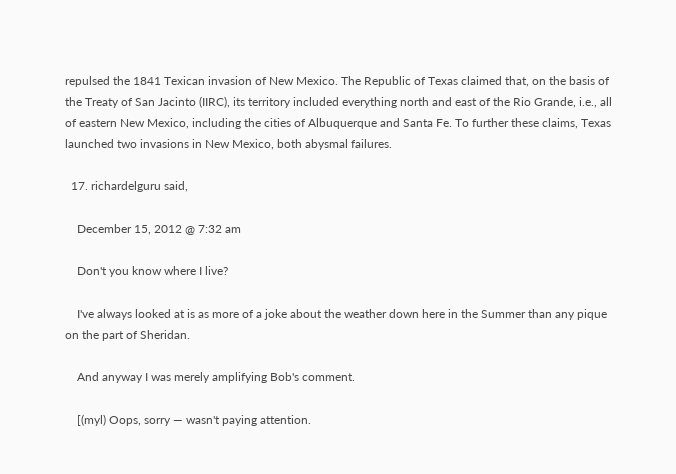repulsed the 1841 Texican invasion of New Mexico. The Republic of Texas claimed that, on the basis of the Treaty of San Jacinto (IIRC), its territory included everything north and east of the Rio Grande, i.e., all of eastern New Mexico, including the cities of Albuquerque and Santa Fe. To further these claims, Texas launched two invasions in New Mexico, both abysmal failures.

  17. richardelguru said,

    December 15, 2012 @ 7:32 am

    Don't you know where I live?

    I've always looked at is as more of a joke about the weather down here in the Summer than any pique on the part of Sheridan.

    And anyway I was merely amplifying Bob's comment.

    [(myl) Oops, sorry — wasn't paying attention.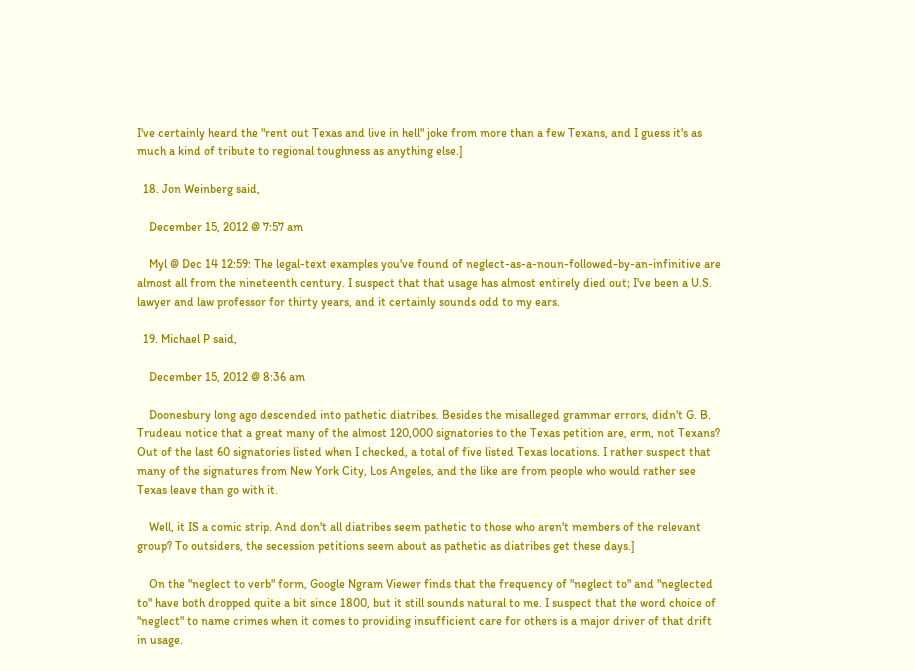I've certainly heard the "rent out Texas and live in hell" joke from more than a few Texans, and I guess it's as much a kind of tribute to regional toughness as anything else.]

  18. Jon Weinberg said,

    December 15, 2012 @ 7:57 am

    Myl @ Dec 14 12:59: The legal-text examples you've found of neglect-as-a-noun-followed-by-an-infinitive are almost all from the nineteenth century. I suspect that that usage has almost entirely died out; I've been a U.S. lawyer and law professor for thirty years, and it certainly sounds odd to my ears.

  19. Michael P said,

    December 15, 2012 @ 8:36 am

    Doonesbury long ago descended into pathetic diatribes. Besides the misalleged grammar errors, didn't G. B. Trudeau notice that a great many of the almost 120,000 signatories to the Texas petition are, erm, not Texans? Out of the last 60 signatories listed when I checked, a total of five listed Texas locations. I rather suspect that many of the signatures from New York City, Los Angeles, and the like are from people who would rather see Texas leave than go with it.

    Well, it IS a comic strip. And don't all diatribes seem pathetic to those who aren't members of the relevant group? To outsiders, the secession petitions seem about as pathetic as diatribes get these days.]

    On the "neglect to verb" form, Google Ngram Viewer finds that the frequency of "neglect to" and "neglected to" have both dropped quite a bit since 1800, but it still sounds natural to me. I suspect that the word choice of "neglect" to name crimes when it comes to providing insufficient care for others is a major driver of that drift in usage.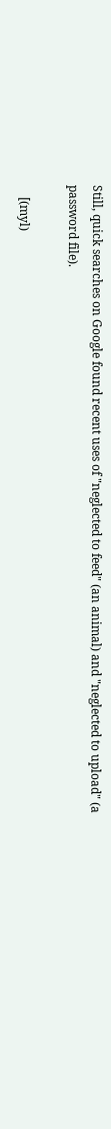Still, quick searches on Google found recent uses of "neglected to feed" (an animal) and "neglected to upload" (a password file).

    [(myl)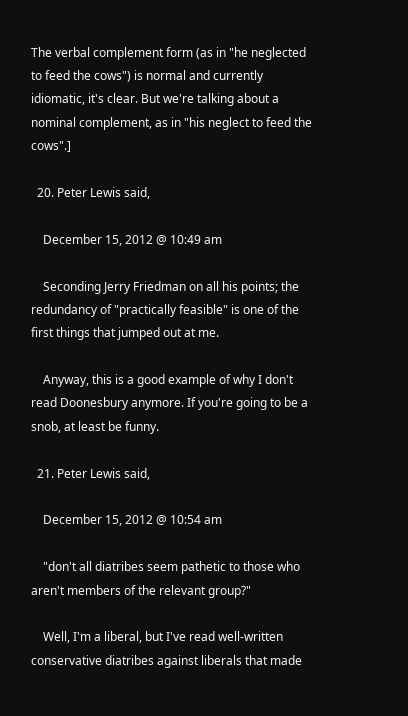The verbal complement form (as in "he neglected to feed the cows") is normal and currently idiomatic, it's clear. But we're talking about a nominal complement, as in "his neglect to feed the cows".]

  20. Peter Lewis said,

    December 15, 2012 @ 10:49 am

    Seconding Jerry Friedman on all his points; the redundancy of "practically feasible" is one of the first things that jumped out at me.

    Anyway, this is a good example of why I don't read Doonesbury anymore. If you're going to be a snob, at least be funny.

  21. Peter Lewis said,

    December 15, 2012 @ 10:54 am

    "don't all diatribes seem pathetic to those who aren't members of the relevant group?"

    Well, I'm a liberal, but I've read well-written conservative diatribes against liberals that made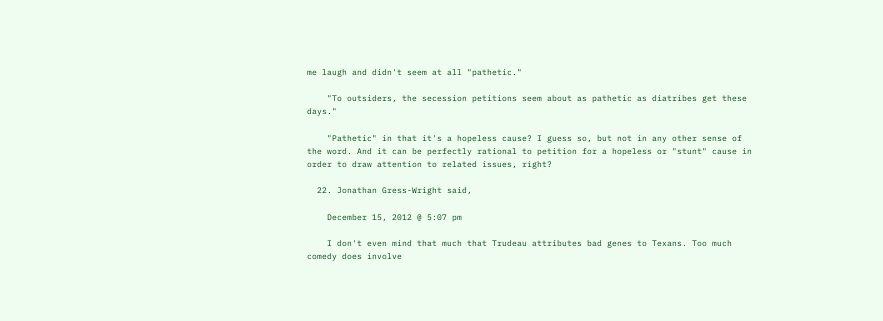me laugh and didn't seem at all "pathetic."

    "To outsiders, the secession petitions seem about as pathetic as diatribes get these days."

    "Pathetic" in that it's a hopeless cause? I guess so, but not in any other sense of the word. And it can be perfectly rational to petition for a hopeless or "stunt" cause in order to draw attention to related issues, right?

  22. Jonathan Gress-Wright said,

    December 15, 2012 @ 5:07 pm

    I don't even mind that much that Trudeau attributes bad genes to Texans. Too much comedy does involve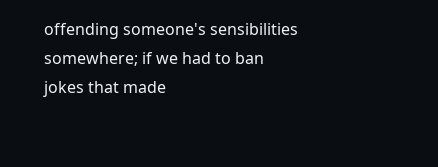offending someone's sensibilities somewhere; if we had to ban jokes that made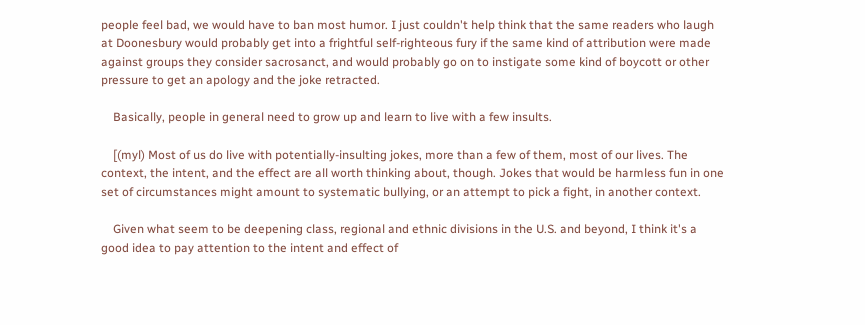people feel bad, we would have to ban most humor. I just couldn't help think that the same readers who laugh at Doonesbury would probably get into a frightful self-righteous fury if the same kind of attribution were made against groups they consider sacrosanct, and would probably go on to instigate some kind of boycott or other pressure to get an apology and the joke retracted.

    Basically, people in general need to grow up and learn to live with a few insults.

    [(myl) Most of us do live with potentially-insulting jokes, more than a few of them, most of our lives. The context, the intent, and the effect are all worth thinking about, though. Jokes that would be harmless fun in one set of circumstances might amount to systematic bullying, or an attempt to pick a fight, in another context.

    Given what seem to be deepening class, regional and ethnic divisions in the U.S. and beyond, I think it's a good idea to pay attention to the intent and effect of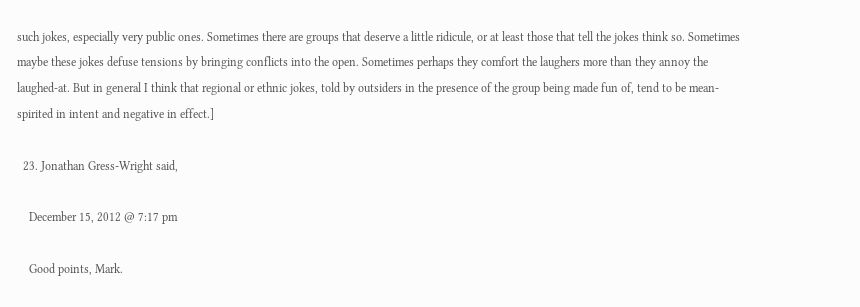such jokes, especially very public ones. Sometimes there are groups that deserve a little ridicule, or at least those that tell the jokes think so. Sometimes maybe these jokes defuse tensions by bringing conflicts into the open. Sometimes perhaps they comfort the laughers more than they annoy the laughed-at. But in general I think that regional or ethnic jokes, told by outsiders in the presence of the group being made fun of, tend to be mean-spirited in intent and negative in effect.]

  23. Jonathan Gress-Wright said,

    December 15, 2012 @ 7:17 pm

    Good points, Mark.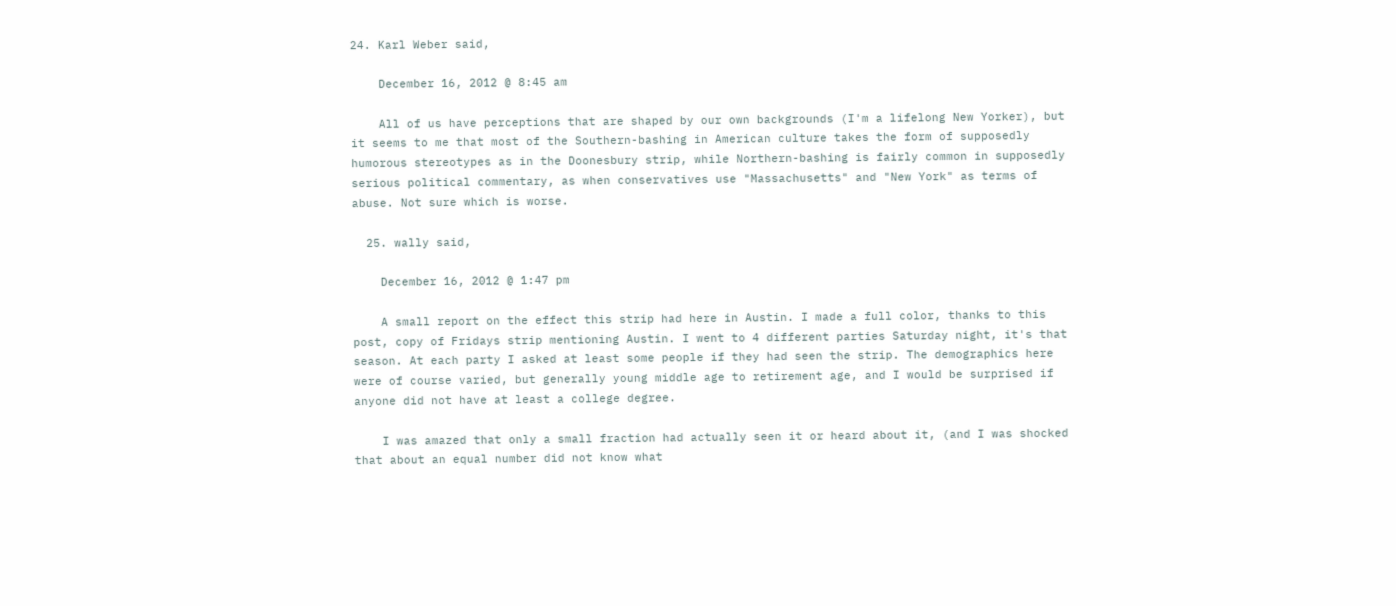24. Karl Weber said,

    December 16, 2012 @ 8:45 am

    All of us have perceptions that are shaped by our own backgrounds (I'm a lifelong New Yorker), but it seems to me that most of the Southern-bashing in American culture takes the form of supposedly humorous stereotypes as in the Doonesbury strip, while Northern-bashing is fairly common in supposedly serious political commentary, as when conservatives use "Massachusetts" and "New York" as terms of abuse. Not sure which is worse.

  25. wally said,

    December 16, 2012 @ 1:47 pm

    A small report on the effect this strip had here in Austin. I made a full color, thanks to this post, copy of Fridays strip mentioning Austin. I went to 4 different parties Saturday night, it's that season. At each party I asked at least some people if they had seen the strip. The demographics here were of course varied, but generally young middle age to retirement age, and I would be surprised if anyone did not have at least a college degree.

    I was amazed that only a small fraction had actually seen it or heard about it, (and I was shocked that about an equal number did not know what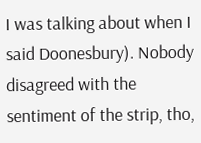I was talking about when I said Doonesbury). Nobody disagreed with the sentiment of the strip, tho,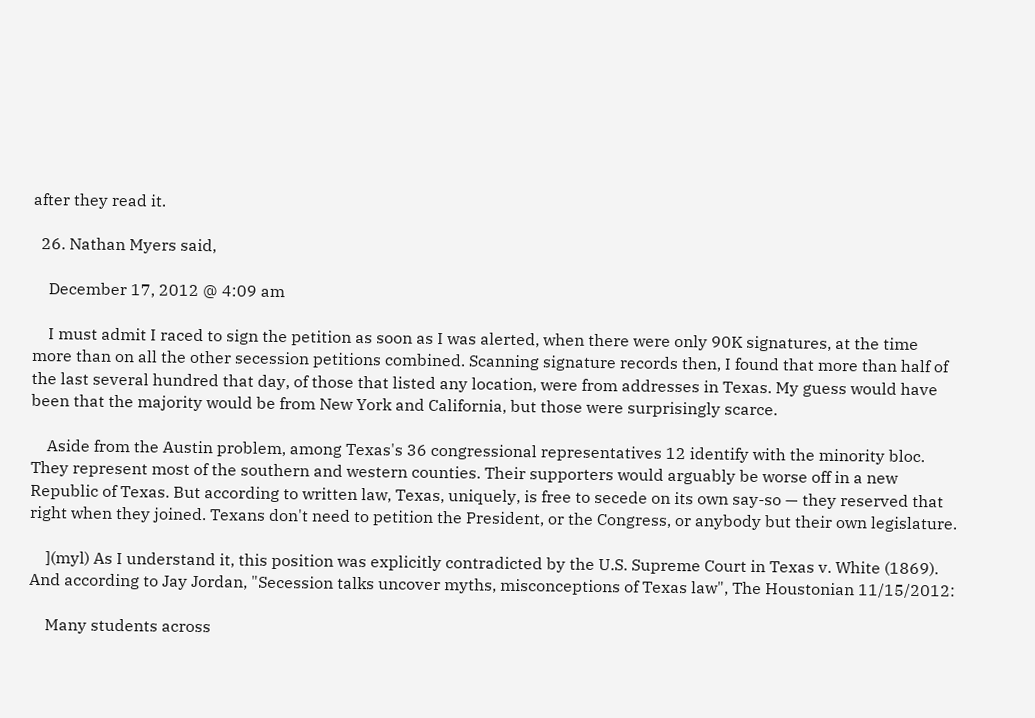after they read it.

  26. Nathan Myers said,

    December 17, 2012 @ 4:09 am

    I must admit I raced to sign the petition as soon as I was alerted, when there were only 90K signatures, at the time more than on all the other secession petitions combined. Scanning signature records then, I found that more than half of the last several hundred that day, of those that listed any location, were from addresses in Texas. My guess would have been that the majority would be from New York and California, but those were surprisingly scarce.

    Aside from the Austin problem, among Texas's 36 congressional representatives 12 identify with the minority bloc. They represent most of the southern and western counties. Their supporters would arguably be worse off in a new Republic of Texas. But according to written law, Texas, uniquely, is free to secede on its own say-so — they reserved that right when they joined. Texans don't need to petition the President, or the Congress, or anybody but their own legislature.

    ](myl) As I understand it, this position was explicitly contradicted by the U.S. Supreme Court in Texas v. White (1869). And according to Jay Jordan, "Secession talks uncover myths, misconceptions of Texas law", The Houstonian 11/15/2012:

    Many students across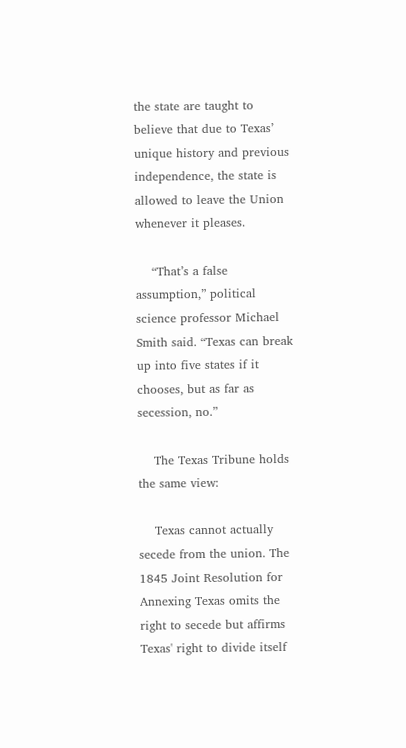the state are taught to believe that due to Texas’ unique history and previous independence, the state is allowed to leave the Union whenever it pleases.

    “That’s a false assumption,” political science professor Michael Smith said. “Texas can break up into five states if it chooses, but as far as secession, no.”

    The Texas Tribune holds the same view:

    Texas cannot actually secede from the union. The 1845 Joint Resolution for Annexing Texas omits the right to secede but affirms Texas' right to divide itself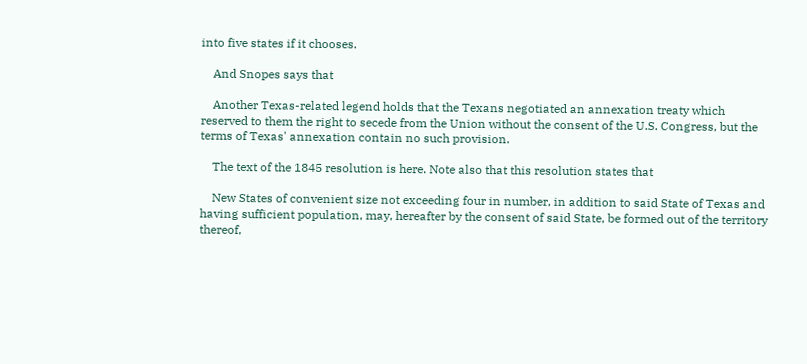into five states if it chooses.

    And Snopes says that

    Another Texas-related legend holds that the Texans negotiated an annexation treaty which reserved to them the right to secede from the Union without the consent of the U.S. Congress, but the terms of Texas' annexation contain no such provision.

    The text of the 1845 resolution is here. Note also that this resolution states that

    New States of convenient size not exceeding four in number, in addition to said State of Texas and having sufficient population, may, hereafter by the consent of said State, be formed out of the territory thereof,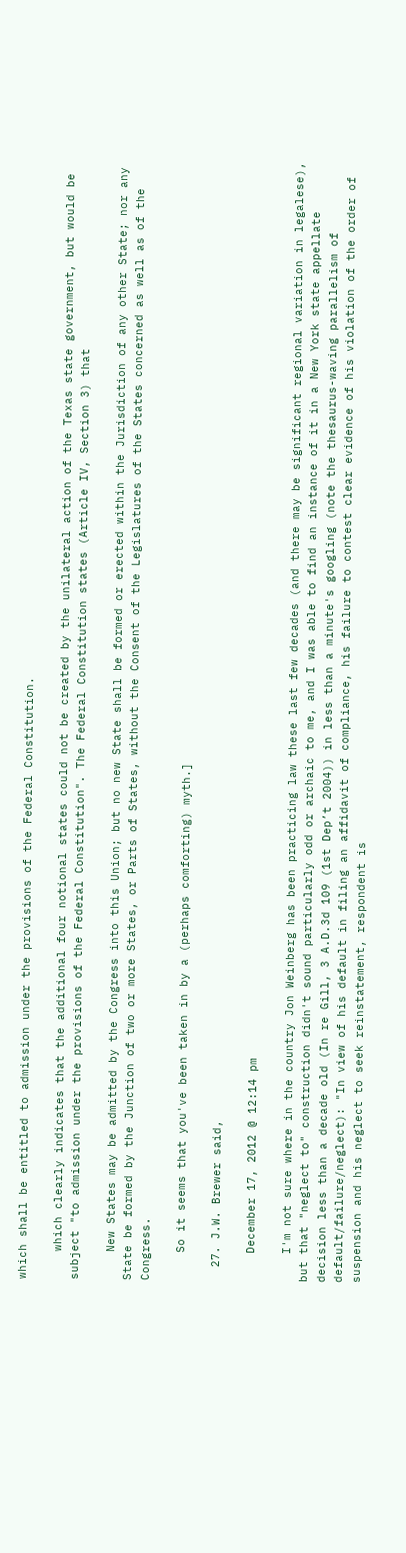which shall be entitled to admission under the provisions of the Federal Constitution.

    which clearly indicates that the additional four notional states could not be created by the unilateral action of the Texas state government, but would be subject "to admission under the provisions of the Federal Constitution". The Federal Constitution states (Article IV, Section 3) that

    New States may be admitted by the Congress into this Union; but no new State shall be formed or erected within the Jurisdiction of any other State; nor any State be formed by the Junction of two or more States, or Parts of States, without the Consent of the Legislatures of the States concerned as well as of the Congress.

    So it seems that you've been taken in by a (perhaps comforting) myth.]

  27. J.W. Brewer said,

    December 17, 2012 @ 12:14 pm

    I'm not sure where in the country Jon Weinberg has been practicing law these last few decades (and there may be significant regional variation in legalese), but that "neglect to" construction didn't sound particularly odd or archaic to me, and I was able to find an instance of it in a New York state appellate decision less than a decade old (In re Gill, 3 A.D.3d 109 (1st Dep’t 2004)) in less than a minute's googling (note the thesaurus-waving parallelism of default/failure/neglect): "In view of his default in filing an affidavit of compliance, his failure to contest clear evidence of his violation of the order of suspension and his neglect to seek reinstatement, respondent is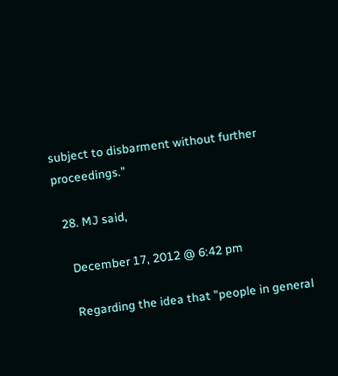subject to disbarment without further proceedings."

  28. MJ said,

    December 17, 2012 @ 6:42 pm

    Regarding the idea that "people in general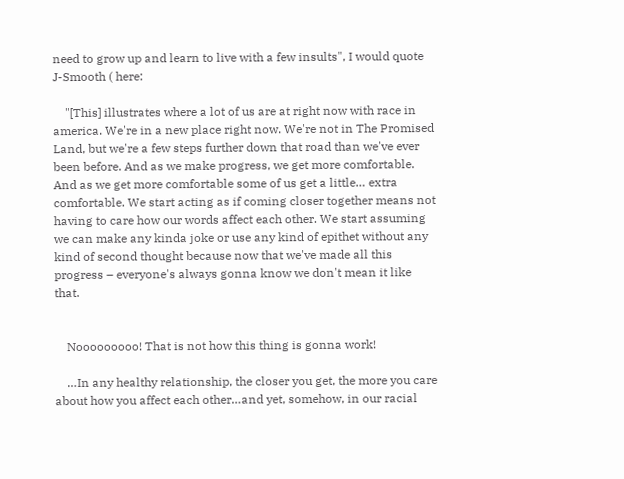need to grow up and learn to live with a few insults", I would quote J-Smooth ( here:

    "[This] illustrates where a lot of us are at right now with race in america. We're in a new place right now. We're not in The Promised Land, but we're a few steps further down that road than we've ever been before. And as we make progress, we get more comfortable. And as we get more comfortable some of us get a little… extra comfortable. We start acting as if coming closer together means not having to care how our words affect each other. We start assuming we can make any kinda joke or use any kind of epithet without any kind of second thought because now that we've made all this progress – everyone's always gonna know we don't mean it like that.


    Nooooooooo! That is not how this thing is gonna work!

    …In any healthy relationship, the closer you get, the more you care about how you affect each other…and yet, somehow, in our racial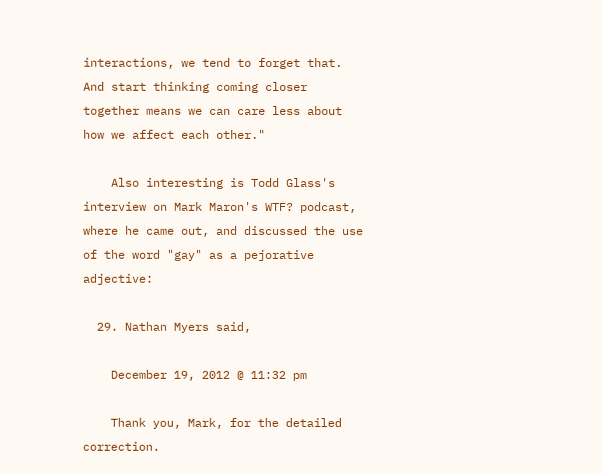interactions, we tend to forget that. And start thinking coming closer together means we can care less about how we affect each other."

    Also interesting is Todd Glass's interview on Mark Maron's WTF? podcast, where he came out, and discussed the use of the word "gay" as a pejorative adjective:

  29. Nathan Myers said,

    December 19, 2012 @ 11:32 pm

    Thank you, Mark, for the detailed correction.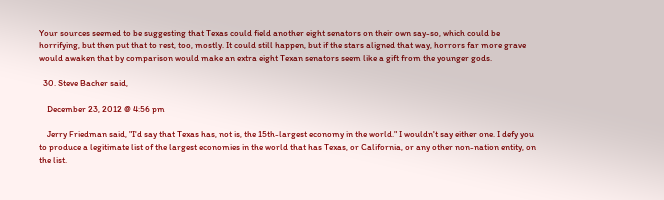Your sources seemed to be suggesting that Texas could field another eight senators on their own say-so, which could be horrifying, but then put that to rest, too, mostly. It could still happen, but if the stars aligned that way, horrors far more grave would awaken that by comparison would make an extra eight Texan senators seem like a gift from the younger gods.

  30. Steve Bacher said,

    December 23, 2012 @ 4:56 pm

    Jerry Friedman said, "I'd say that Texas has, not is, the 15th-largest economy in the world." I wouldn't say either one. I defy you to produce a legitimate list of the largest economies in the world that has Texas, or California, or any other non-nation entity, on the list.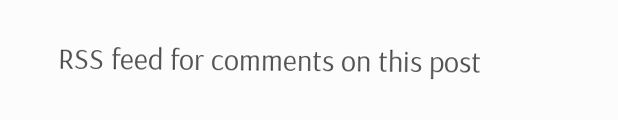RSS feed for comments on this post